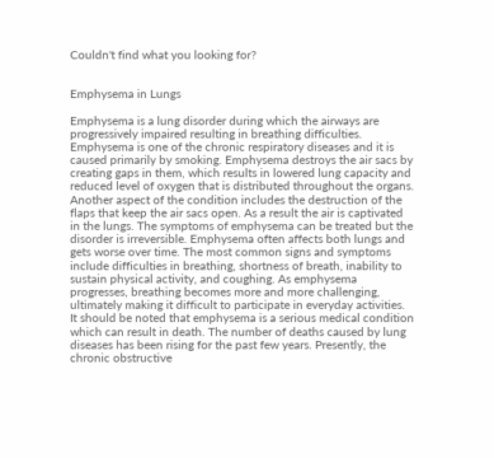Couldn't find what you looking for?


Emphysema in Lungs

Emphysema is a lung disorder during which the airways are progressively impaired resulting in breathing difficulties. Emphysema is one of the chronic respiratory diseases and it is caused primarily by smoking. Emphysema destroys the air sacs by creating gaps in them, which results in lowered lung capacity and reduced level of oxygen that is distributed throughout the organs. Another aspect of the condition includes the destruction of the flaps that keep the air sacs open. As a result the air is captivated in the lungs. The symptoms of emphysema can be treated but the disorder is irreversible. Emphysema often affects both lungs and gets worse over time. The most common signs and symptoms include difficulties in breathing, shortness of breath, inability to sustain physical activity, and coughing. As emphysema progresses, breathing becomes more and more challenging, ultimately making it difficult to participate in everyday activities. It should be noted that emphysema is a serious medical condition which can result in death. The number of deaths caused by lung diseases has been rising for the past few years. Presently, the chronic obstructive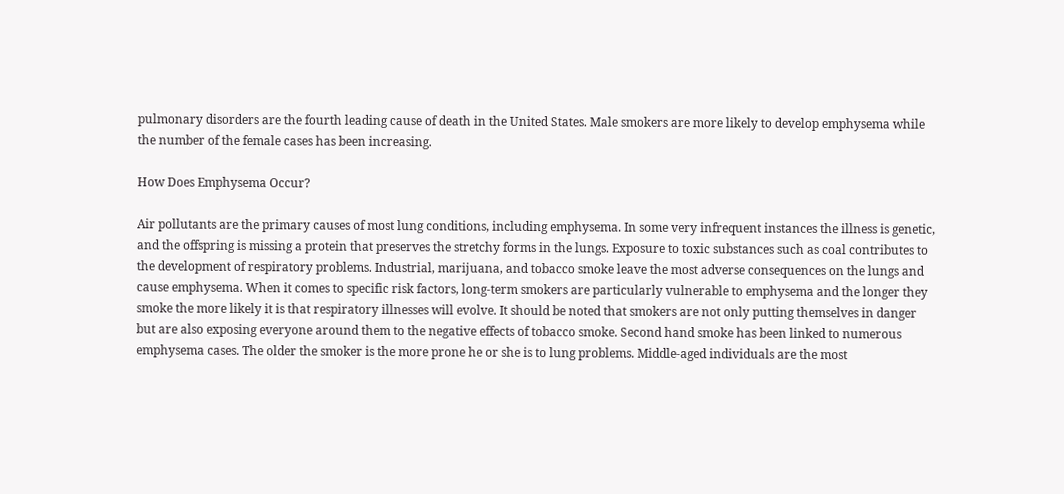pulmonary disorders are the fourth leading cause of death in the United States. Male smokers are more likely to develop emphysema while the number of the female cases has been increasing.

How Does Emphysema Occur?

Air pollutants are the primary causes of most lung conditions, including emphysema. In some very infrequent instances the illness is genetic, and the offspring is missing a protein that preserves the stretchy forms in the lungs. Exposure to toxic substances such as coal contributes to the development of respiratory problems. Industrial, marijuana, and tobacco smoke leave the most adverse consequences on the lungs and cause emphysema. When it comes to specific risk factors, long-term smokers are particularly vulnerable to emphysema and the longer they smoke the more likely it is that respiratory illnesses will evolve. It should be noted that smokers are not only putting themselves in danger but are also exposing everyone around them to the negative effects of tobacco smoke. Second hand smoke has been linked to numerous emphysema cases. The older the smoker is the more prone he or she is to lung problems. Middle-aged individuals are the most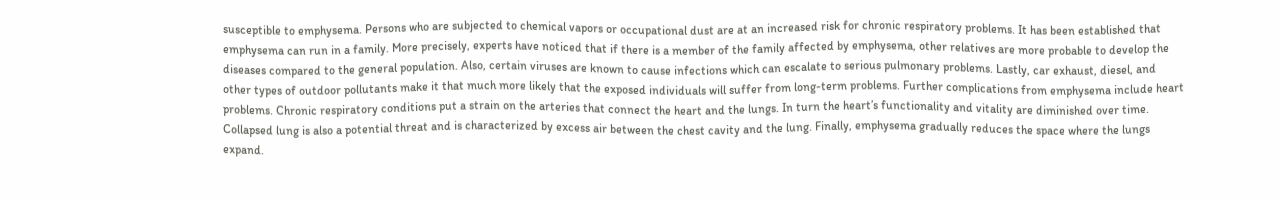susceptible to emphysema. Persons who are subjected to chemical vapors or occupational dust are at an increased risk for chronic respiratory problems. It has been established that emphysema can run in a family. More precisely, experts have noticed that if there is a member of the family affected by emphysema, other relatives are more probable to develop the diseases compared to the general population. Also, certain viruses are known to cause infections which can escalate to serious pulmonary problems. Lastly, car exhaust, diesel, and other types of outdoor pollutants make it that much more likely that the exposed individuals will suffer from long-term problems. Further complications from emphysema include heart problems. Chronic respiratory conditions put a strain on the arteries that connect the heart and the lungs. In turn the heart’s functionality and vitality are diminished over time. Collapsed lung is also a potential threat and is characterized by excess air between the chest cavity and the lung. Finally, emphysema gradually reduces the space where the lungs expand.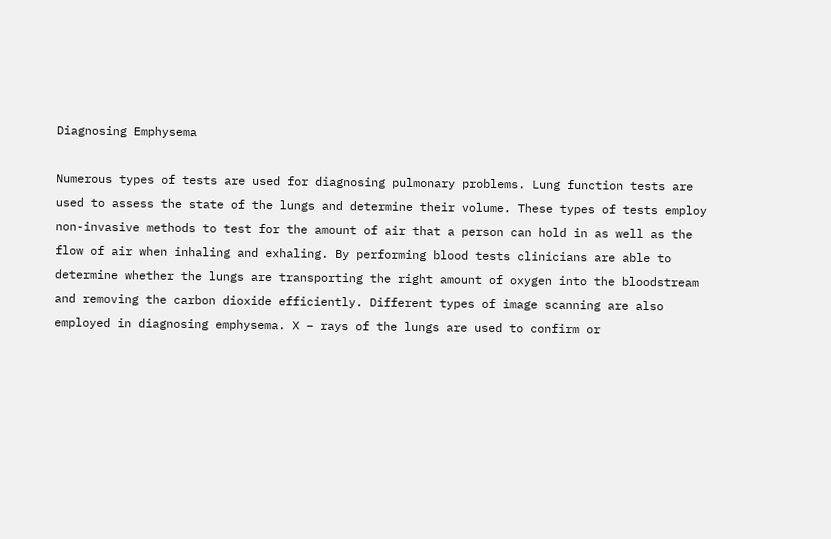Diagnosing Emphysema

Numerous types of tests are used for diagnosing pulmonary problems. Lung function tests are used to assess the state of the lungs and determine their volume. These types of tests employ non-invasive methods to test for the amount of air that a person can hold in as well as the flow of air when inhaling and exhaling. By performing blood tests clinicians are able to determine whether the lungs are transporting the right amount of oxygen into the bloodstream and removing the carbon dioxide efficiently. Different types of image scanning are also employed in diagnosing emphysema. X – rays of the lungs are used to confirm or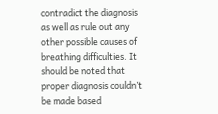contradict the diagnosis as well as rule out any other possible causes of breathing difficulties. It should be noted that proper diagnosis couldn’t be made based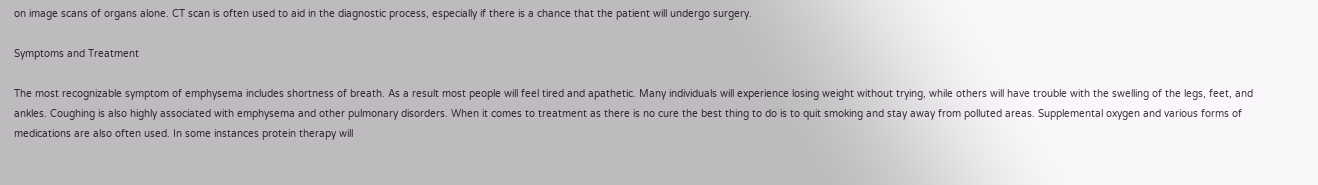on image scans of organs alone. CT scan is often used to aid in the diagnostic process, especially if there is a chance that the patient will undergo surgery.

Symptoms and Treatment

The most recognizable symptom of emphysema includes shortness of breath. As a result most people will feel tired and apathetic. Many individuals will experience losing weight without trying, while others will have trouble with the swelling of the legs, feet, and ankles. Coughing is also highly associated with emphysema and other pulmonary disorders. When it comes to treatment as there is no cure the best thing to do is to quit smoking and stay away from polluted areas. Supplemental oxygen and various forms of medications are also often used. In some instances protein therapy will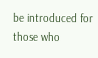be introduced for those who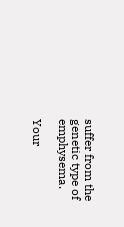suffer from the genetic type of emphysema.

Your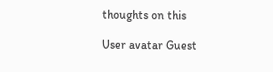thoughts on this

User avatar Guest